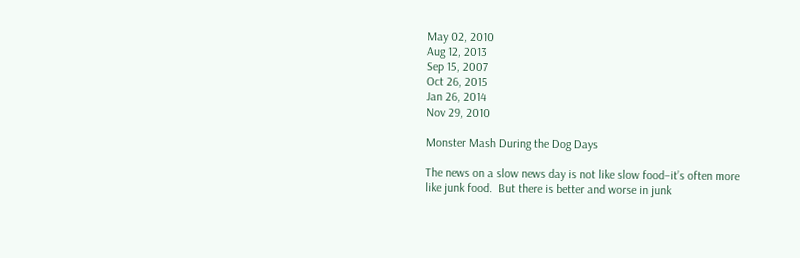May 02, 2010
Aug 12, 2013
Sep 15, 2007
Oct 26, 2015
Jan 26, 2014
Nov 29, 2010

Monster Mash During the Dog Days

The news on a slow news day is not like slow food–it’s often more like junk food.  But there is better and worse in junk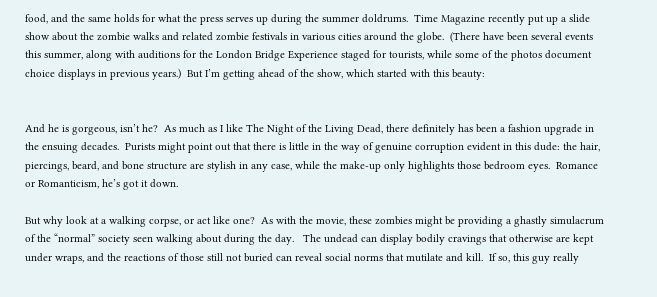food, and the same holds for what the press serves up during the summer doldrums.  Time Magazine recently put up a slide show about the zombie walks and related zombie festivals in various cities around the globe.  (There have been several events this summer, along with auditions for the London Bridge Experience staged for tourists, while some of the photos document choice displays in previous years.)  But I’m getting ahead of the show, which started with this beauty:


And he is gorgeous, isn’t he?  As much as I like The Night of the Living Dead, there definitely has been a fashion upgrade in the ensuing decades.  Purists might point out that there is little in the way of genuine corruption evident in this dude: the hair, piercings, beard, and bone structure are stylish in any case, while the make-up only highlights those bedroom eyes.  Romance or Romanticism, he’s got it down.

But why look at a walking corpse, or act like one?  As with the movie, these zombies might be providing a ghastly simulacrum of the “normal” society seen walking about during the day.   The undead can display bodily cravings that otherwise are kept under wraps, and the reactions of those still not buried can reveal social norms that mutilate and kill.  If so, this guy really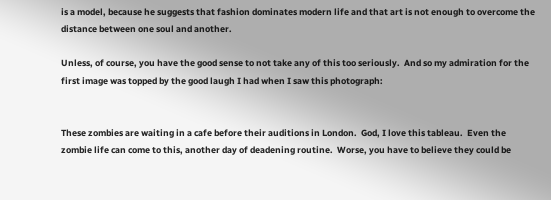is a model, because he suggests that fashion dominates modern life and that art is not enough to overcome the distance between one soul and another.

Unless, of course, you have the good sense to not take any of this too seriously.  And so my admiration for the first image was topped by the good laugh I had when I saw this photograph:


These zombies are waiting in a cafe before their auditions in London.  God, I love this tableau.  Even the zombie life can come to this, another day of deadening routine.  Worse, you have to believe they could be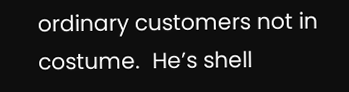ordinary customers not in costume.  He’s shell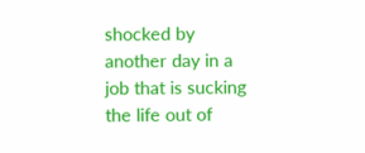shocked by another day in a job that is sucking the life out of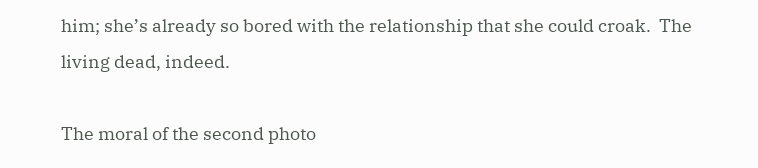him; she’s already so bored with the relationship that she could croak.  The living dead, indeed.

The moral of the second photo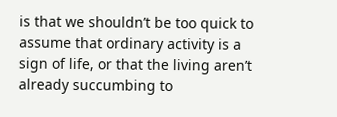is that we shouldn’t be too quick to assume that ordinary activity is a sign of life, or that the living aren’t already succumbing to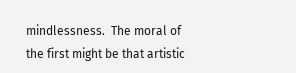mindlessness.  The moral of the first might be that artistic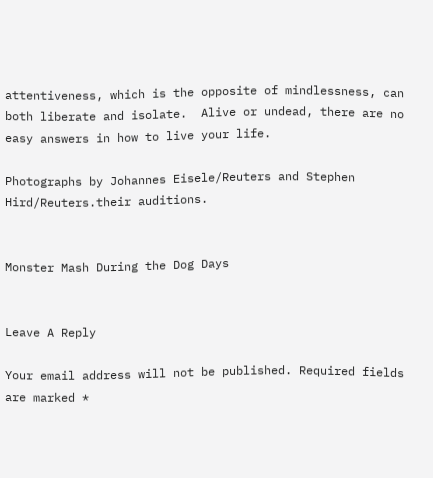attentiveness, which is the opposite of mindlessness, can both liberate and isolate.  Alive or undead, there are no easy answers in how to live your life.

Photographs by Johannes Eisele/Reuters and Stephen Hird/Reuters.their auditions.


Monster Mash During the Dog Days


Leave A Reply

Your email address will not be published. Required fields are marked *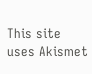This site uses Akismet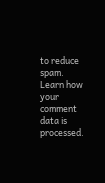to reduce spam. Learn how your comment data is processed.